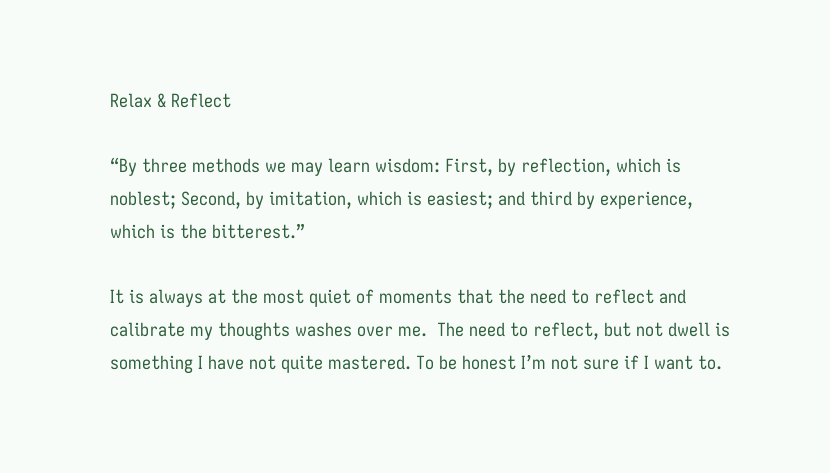Relax & Reflect

“By three methods we may learn wisdom: First, by reflection, which is noblest; Second, by imitation, which is easiest; and third by experience, which is the bitterest.”

It is always at the most quiet of moments that the need to reflect and calibrate my thoughts washes over me.  The need to reflect, but not dwell is something I have not quite mastered. To be honest I’m not sure if I want to.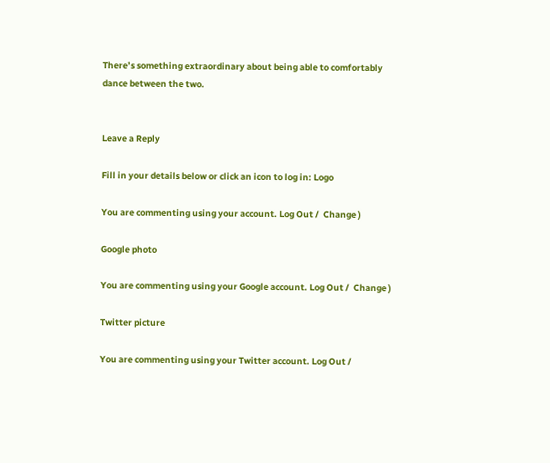There’s something extraordinary about being able to comfortably dance between the two.


Leave a Reply

Fill in your details below or click an icon to log in: Logo

You are commenting using your account. Log Out /  Change )

Google photo

You are commenting using your Google account. Log Out /  Change )

Twitter picture

You are commenting using your Twitter account. Log Out /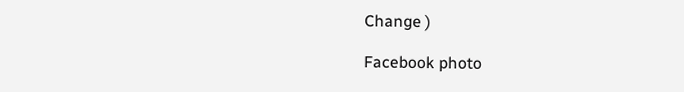Change )

Facebook photo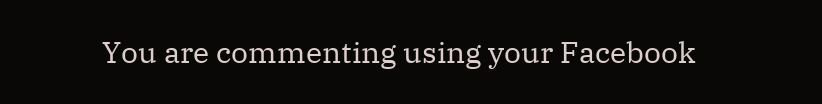You are commenting using your Facebook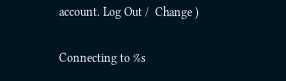account. Log Out /  Change )

Connecting to %s